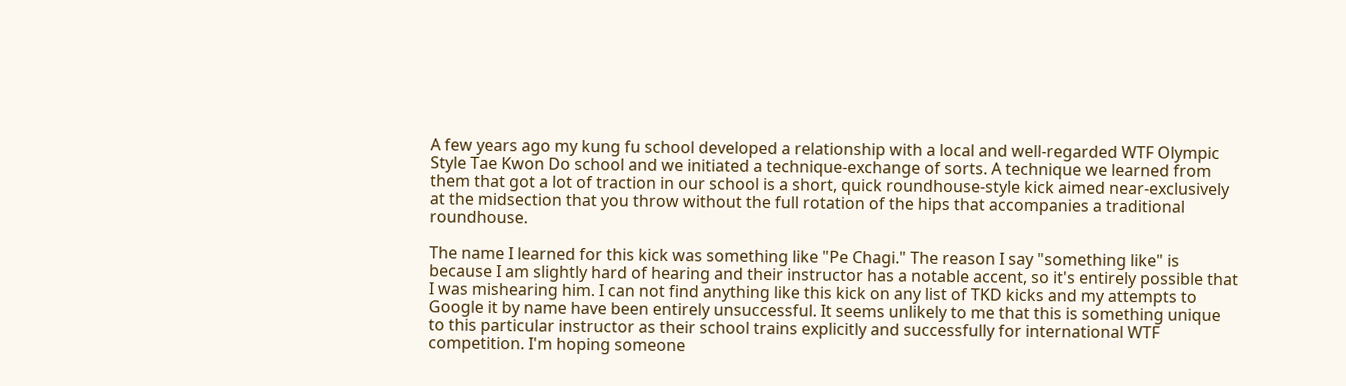A few years ago my kung fu school developed a relationship with a local and well-regarded WTF Olympic Style Tae Kwon Do school and we initiated a technique-exchange of sorts. A technique we learned from them that got a lot of traction in our school is a short, quick roundhouse-style kick aimed near-exclusively at the midsection that you throw without the full rotation of the hips that accompanies a traditional roundhouse.

The name I learned for this kick was something like "Pe Chagi." The reason I say "something like" is because I am slightly hard of hearing and their instructor has a notable accent, so it's entirely possible that I was mishearing him. I can not find anything like this kick on any list of TKD kicks and my attempts to Google it by name have been entirely unsuccessful. It seems unlikely to me that this is something unique to this particular instructor as their school trains explicitly and successfully for international WTF competition. I'm hoping someone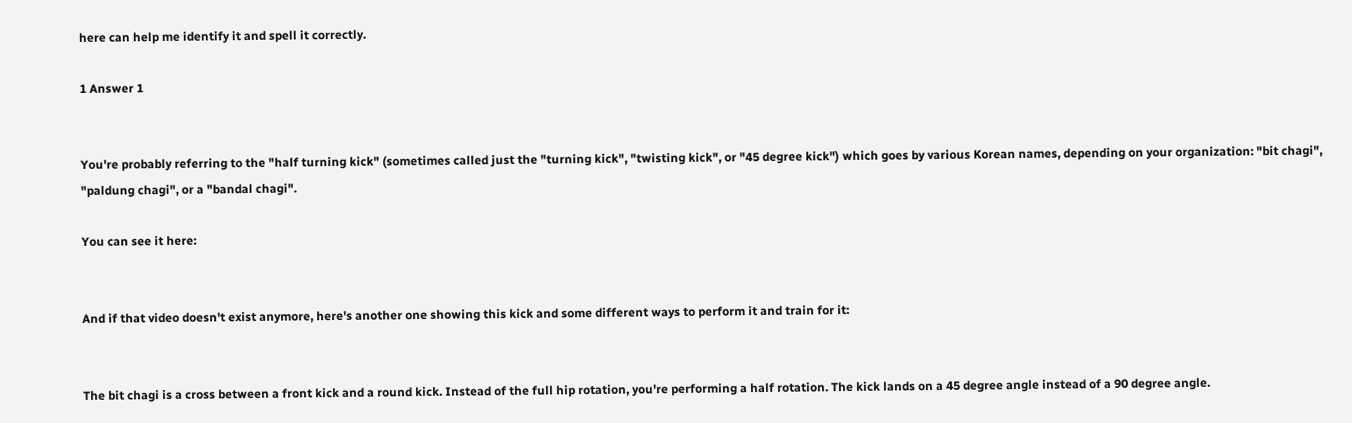here can help me identify it and spell it correctly.

1 Answer 1


You're probably referring to the "half turning kick" (sometimes called just the "turning kick", "twisting kick", or "45 degree kick") which goes by various Korean names, depending on your organization: "bit chagi", "paldung chagi", or a "bandal chagi".

You can see it here:


And if that video doesn't exist anymore, here's another one showing this kick and some different ways to perform it and train for it:


The bit chagi is a cross between a front kick and a round kick. Instead of the full hip rotation, you're performing a half rotation. The kick lands on a 45 degree angle instead of a 90 degree angle.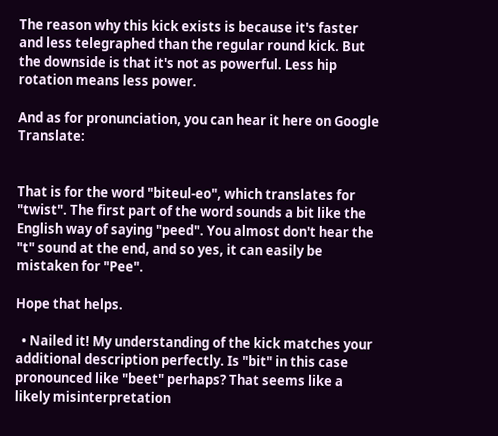The reason why this kick exists is because it's faster and less telegraphed than the regular round kick. But the downside is that it's not as powerful. Less hip rotation means less power.

And as for pronunciation, you can hear it here on Google Translate:


That is for the word "biteul-eo", which translates for "twist". The first part of the word sounds a bit like the English way of saying "peed". You almost don't hear the "t" sound at the end, and so yes, it can easily be mistaken for "Pee".

Hope that helps.

  • Nailed it! My understanding of the kick matches your additional description perfectly. Is "bit" in this case pronounced like "beet" perhaps? That seems like a likely misinterpretation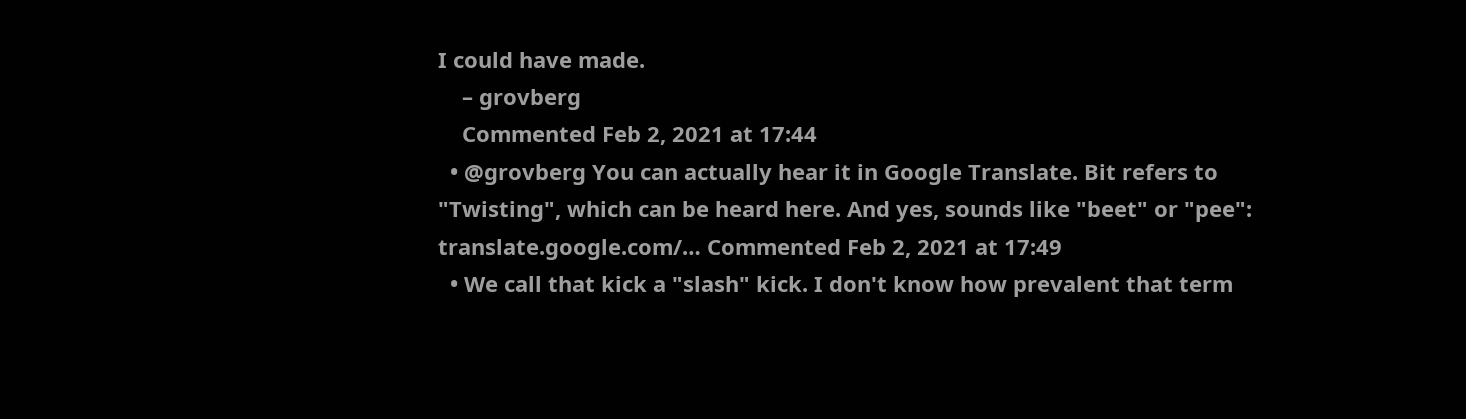I could have made.
    – grovberg
    Commented Feb 2, 2021 at 17:44
  • @grovberg You can actually hear it in Google Translate. Bit refers to "Twisting", which can be heard here. And yes, sounds like "beet" or "pee": translate.google.com/… Commented Feb 2, 2021 at 17:49
  • We call that kick a "slash" kick. I don't know how prevalent that term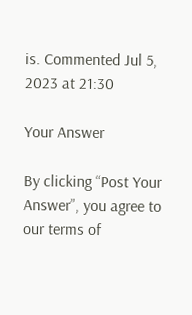is. Commented Jul 5, 2023 at 21:30

Your Answer

By clicking “Post Your Answer”, you agree to our terms of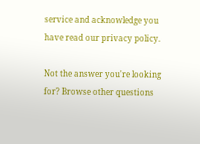service and acknowledge you have read our privacy policy.

Not the answer you're looking for? Browse other questions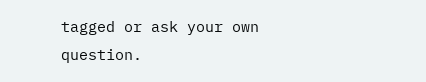tagged or ask your own question.